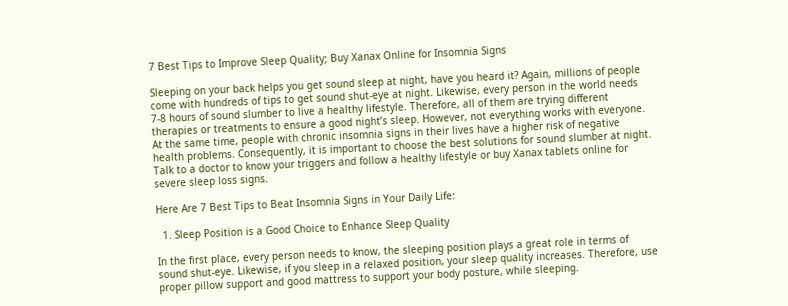7 Best Tips to Improve Sleep Quality; Buy Xanax Online for Insomnia Signs

Sleeping on your back helps you get sound sleep at night, have you heard it? Again, millions of people come with hundreds of tips to get sound shut-eye at night. Likewise, every person in the world needs 7-8 hours of sound slumber to live a healthy lifestyle. Therefore, all of them are trying different therapies or treatments to ensure a good night’s sleep. However, not everything works with everyone. At the same time, people with chronic insomnia signs in their lives have a higher risk of negative health problems. Consequently, it is important to choose the best solutions for sound slumber at night. Talk to a doctor to know your triggers and follow a healthy lifestyle or buy Xanax tablets online for severe sleep loss signs.

Here Are 7 Best Tips to Beat Insomnia Signs in Your Daily Life:

  1. Sleep Position is a Good Choice to Enhance Sleep Quality

In the first place, every person needs to know, the sleeping position plays a great role in terms of sound shut-eye. Likewise, if you sleep in a relaxed position, your sleep quality increases. Therefore, use proper pillow support and good mattress to support your body posture, while sleeping.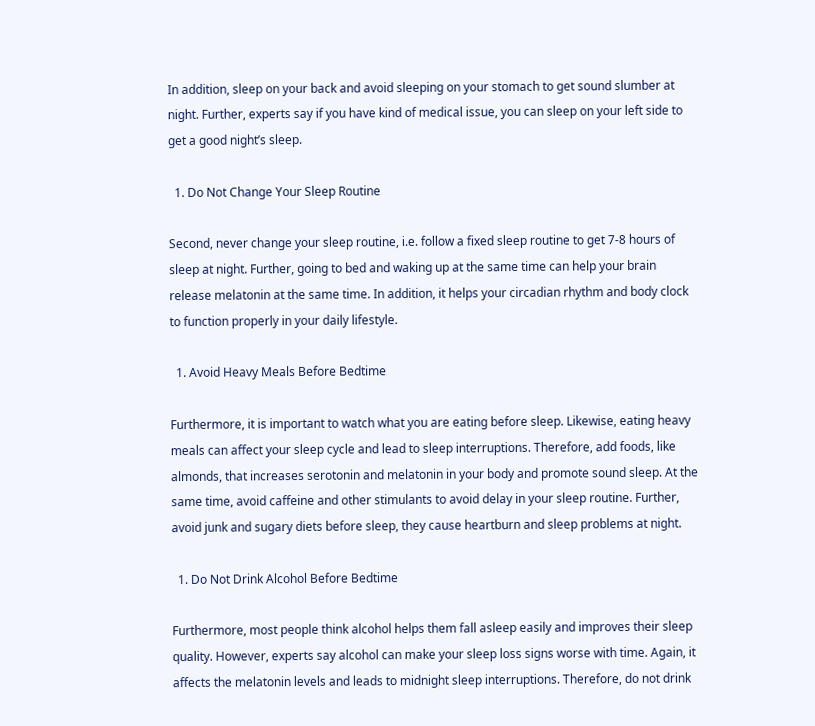In addition, sleep on your back and avoid sleeping on your stomach to get sound slumber at night. Further, experts say if you have kind of medical issue, you can sleep on your left side to get a good night’s sleep.

  1. Do Not Change Your Sleep Routine

Second, never change your sleep routine, i.e. follow a fixed sleep routine to get 7-8 hours of sleep at night. Further, going to bed and waking up at the same time can help your brain release melatonin at the same time. In addition, it helps your circadian rhythm and body clock to function properly in your daily lifestyle.

  1. Avoid Heavy Meals Before Bedtime

Furthermore, it is important to watch what you are eating before sleep. Likewise, eating heavy meals can affect your sleep cycle and lead to sleep interruptions. Therefore, add foods, like almonds, that increases serotonin and melatonin in your body and promote sound sleep. At the same time, avoid caffeine and other stimulants to avoid delay in your sleep routine. Further, avoid junk and sugary diets before sleep, they cause heartburn and sleep problems at night.

  1. Do Not Drink Alcohol Before Bedtime

Furthermore, most people think alcohol helps them fall asleep easily and improves their sleep quality. However, experts say alcohol can make your sleep loss signs worse with time. Again, it affects the melatonin levels and leads to midnight sleep interruptions. Therefore, do not drink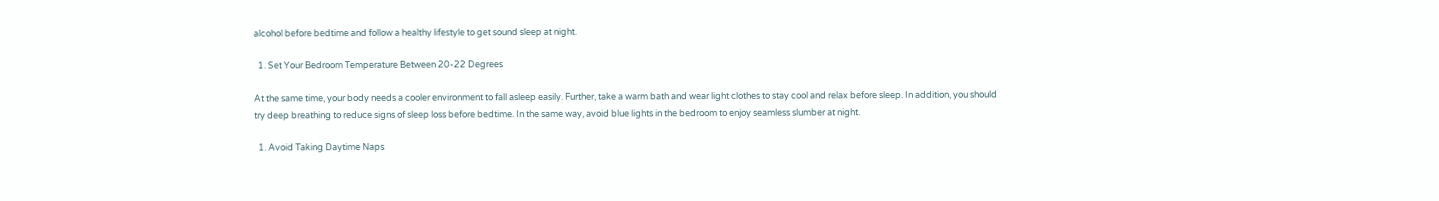alcohol before bedtime and follow a healthy lifestyle to get sound sleep at night.

  1. Set Your Bedroom Temperature Between 20-22 Degrees

At the same time, your body needs a cooler environment to fall asleep easily. Further, take a warm bath and wear light clothes to stay cool and relax before sleep. In addition, you should try deep breathing to reduce signs of sleep loss before bedtime. In the same way, avoid blue lights in the bedroom to enjoy seamless slumber at night.

  1. Avoid Taking Daytime Naps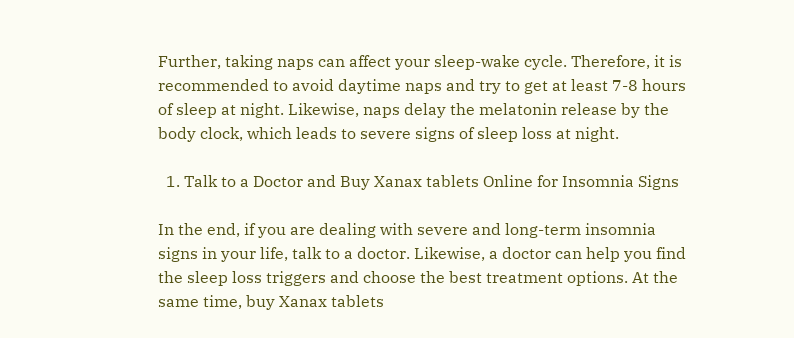Further, taking naps can affect your sleep-wake cycle. Therefore, it is recommended to avoid daytime naps and try to get at least 7-8 hours of sleep at night. Likewise, naps delay the melatonin release by the body clock, which leads to severe signs of sleep loss at night.

  1. Talk to a Doctor and Buy Xanax tablets Online for Insomnia Signs

In the end, if you are dealing with severe and long-term insomnia signs in your life, talk to a doctor. Likewise, a doctor can help you find the sleep loss triggers and choose the best treatment options. At the same time, buy Xanax tablets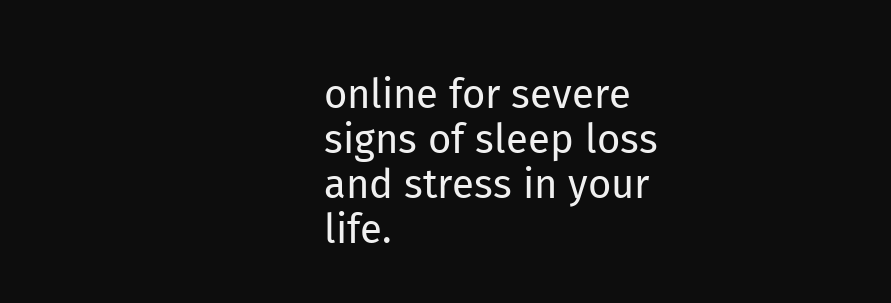online for severe signs of sleep loss and stress in your life.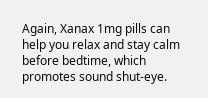Again, Xanax 1mg pills can help you relax and stay calm before bedtime, which promotes sound shut-eye.